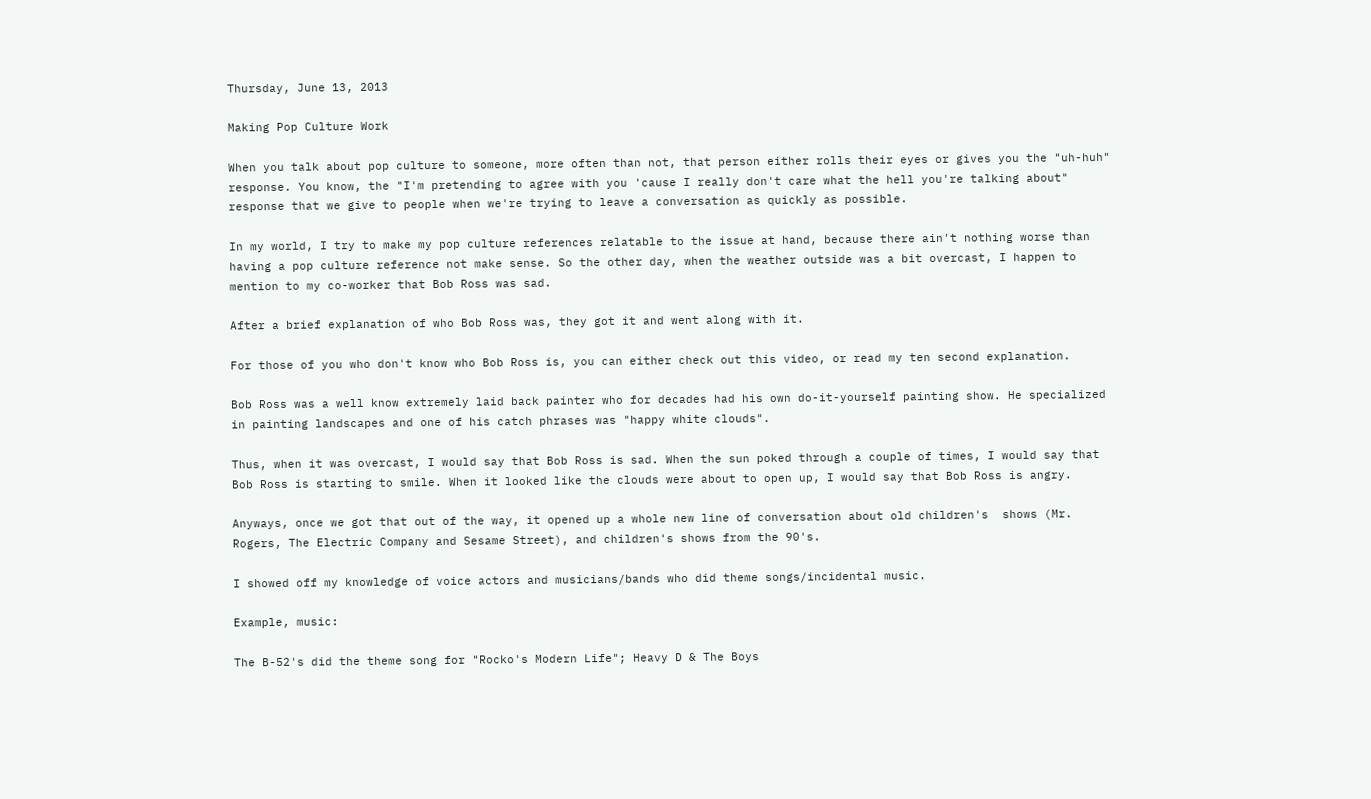Thursday, June 13, 2013

Making Pop Culture Work

When you talk about pop culture to someone, more often than not, that person either rolls their eyes or gives you the "uh-huh" response. You know, the "I'm pretending to agree with you 'cause I really don't care what the hell you're talking about" response that we give to people when we're trying to leave a conversation as quickly as possible.

In my world, I try to make my pop culture references relatable to the issue at hand, because there ain't nothing worse than having a pop culture reference not make sense. So the other day, when the weather outside was a bit overcast, I happen to mention to my co-worker that Bob Ross was sad.

After a brief explanation of who Bob Ross was, they got it and went along with it.

For those of you who don't know who Bob Ross is, you can either check out this video, or read my ten second explanation.

Bob Ross was a well know extremely laid back painter who for decades had his own do-it-yourself painting show. He specialized in painting landscapes and one of his catch phrases was "happy white clouds".

Thus, when it was overcast, I would say that Bob Ross is sad. When the sun poked through a couple of times, I would say that Bob Ross is starting to smile. When it looked like the clouds were about to open up, I would say that Bob Ross is angry.

Anyways, once we got that out of the way, it opened up a whole new line of conversation about old children's  shows (Mr. Rogers, The Electric Company and Sesame Street), and children's shows from the 90's.

I showed off my knowledge of voice actors and musicians/bands who did theme songs/incidental music.

Example, music:

The B-52's did the theme song for "Rocko's Modern Life"; Heavy D & The Boys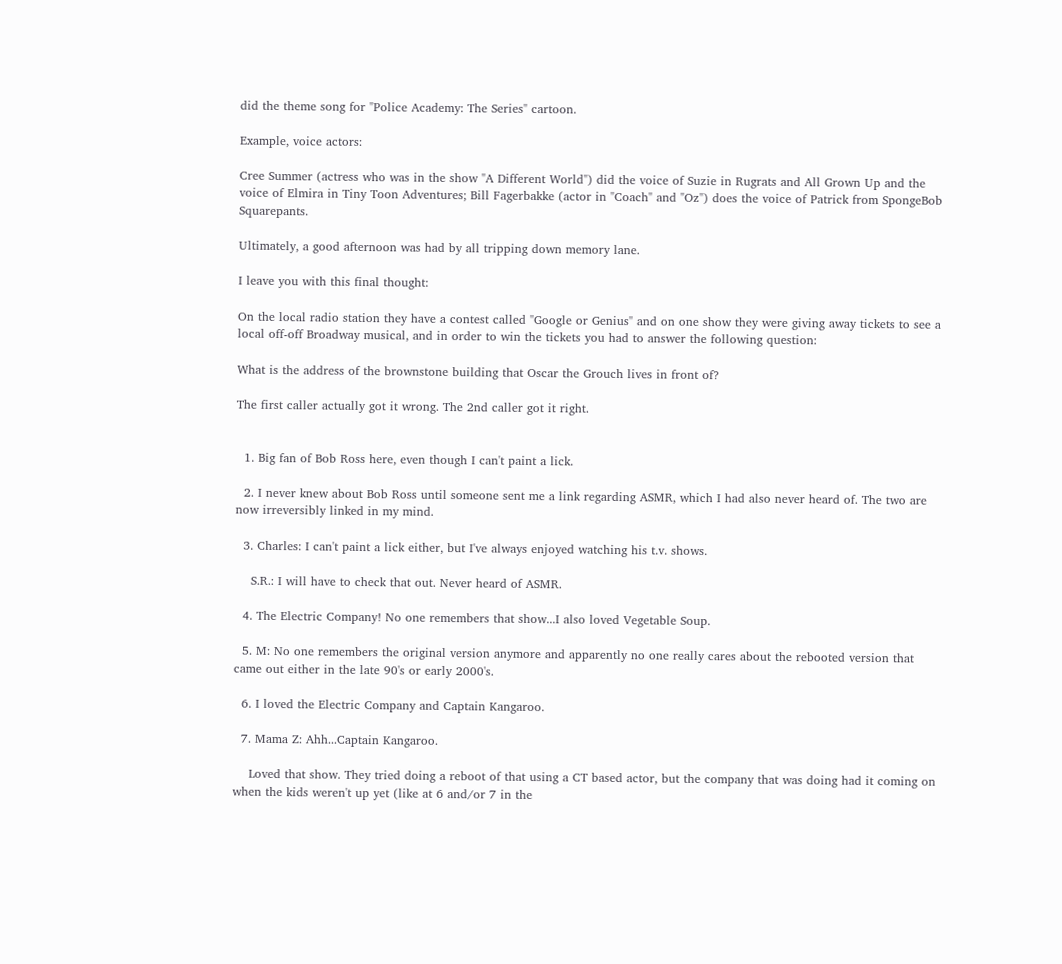did the theme song for "Police Academy: The Series" cartoon.

Example, voice actors:

Cree Summer (actress who was in the show "A Different World") did the voice of Suzie in Rugrats and All Grown Up and the voice of Elmira in Tiny Toon Adventures; Bill Fagerbakke (actor in "Coach" and "Oz") does the voice of Patrick from SpongeBob Squarepants.

Ultimately, a good afternoon was had by all tripping down memory lane.

I leave you with this final thought:

On the local radio station they have a contest called "Google or Genius" and on one show they were giving away tickets to see a local off-off Broadway musical, and in order to win the tickets you had to answer the following question:

What is the address of the brownstone building that Oscar the Grouch lives in front of?

The first caller actually got it wrong. The 2nd caller got it right.


  1. Big fan of Bob Ross here, even though I can't paint a lick.

  2. I never knew about Bob Ross until someone sent me a link regarding ASMR, which I had also never heard of. The two are now irreversibly linked in my mind.

  3. Charles: I can't paint a lick either, but I've always enjoyed watching his t.v. shows.

    S.R.: I will have to check that out. Never heard of ASMR.

  4. The Electric Company! No one remembers that show...I also loved Vegetable Soup.

  5. M: No one remembers the original version anymore and apparently no one really cares about the rebooted version that came out either in the late 90's or early 2000's.

  6. I loved the Electric Company and Captain Kangaroo.

  7. Mama Z: Ahh...Captain Kangaroo.

    Loved that show. They tried doing a reboot of that using a CT based actor, but the company that was doing had it coming on when the kids weren't up yet (like at 6 and/or 7 in the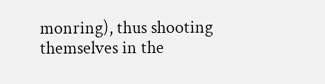monring), thus shooting themselves in the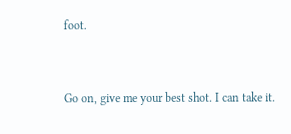foot.


Go on, give me your best shot. I can take it.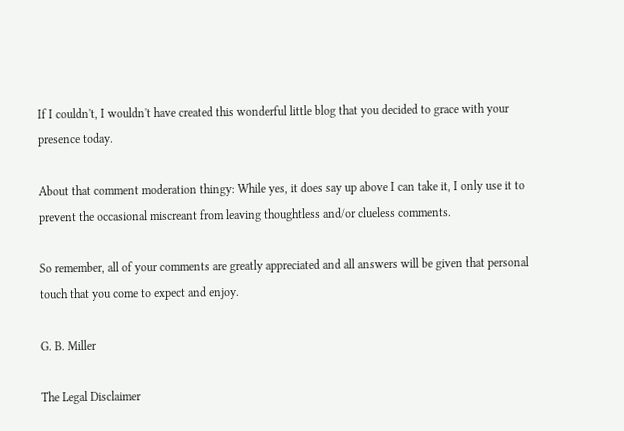If I couldn't, I wouldn't have created this wonderful little blog that you decided to grace with your presence today.

About that comment moderation thingy: While yes, it does say up above I can take it, I only use it to prevent the occasional miscreant from leaving thoughtless and/or clueless comments.

So remember, all of your comments are greatly appreciated and all answers will be given that personal touch that you come to expect and enjoy.

G. B. Miller

The Legal Disclaimer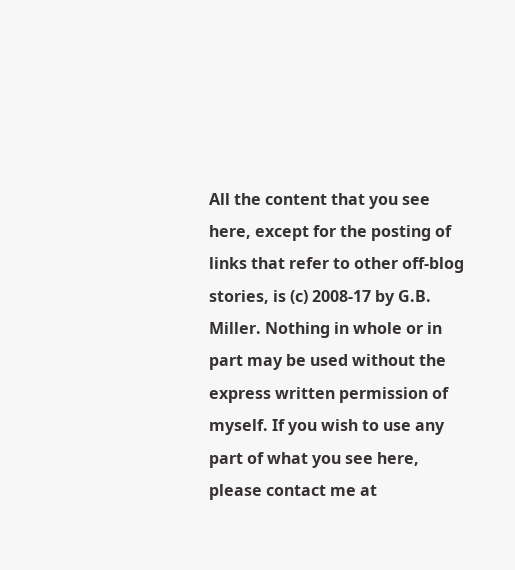All the content that you see here, except for the posting of links that refer to other off-blog stories, is (c) 2008-17 by G.B. Miller. Nothing in whole or in part may be used without the express written permission of myself. If you wish to use any part of what you see here, please contact me at